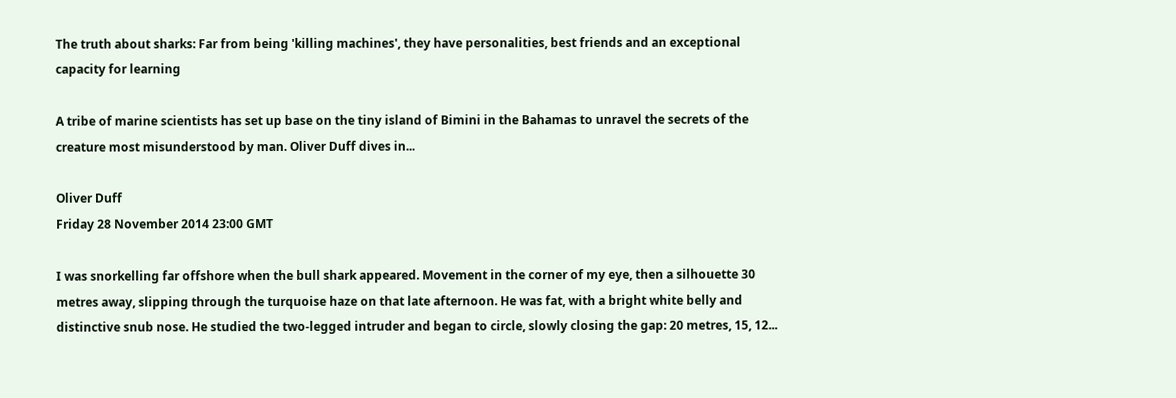The truth about sharks: Far from being 'killing machines', they have personalities, best friends and an exceptional capacity for learning

A tribe of marine scientists has set up base on the tiny island of Bimini in the Bahamas to unravel the secrets of the creature most misunderstood by man. Oliver Duff dives in...

Oliver Duff
Friday 28 November 2014 23:00 GMT

I was snorkelling far offshore when the bull shark appeared. Movement in the corner of my eye, then a silhouette 30 metres away, slipping through the turquoise haze on that late afternoon. He was fat, with a bright white belly and distinctive snub nose. He studied the two-legged intruder and began to circle, slowly closing the gap: 20 metres, 15, 12...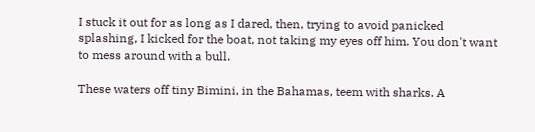I stuck it out for as long as I dared, then, trying to avoid panicked splashing, I kicked for the boat, not taking my eyes off him. You don't want to mess around with a bull.

These waters off tiny Bimini, in the Bahamas, teem with sharks. A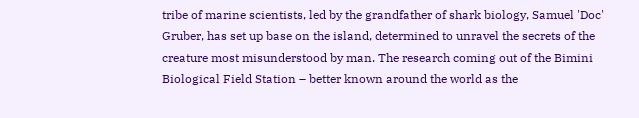tribe of marine scientists, led by the grandfather of shark biology, Samuel 'Doc' Gruber, has set up base on the island, determined to unravel the secrets of the creature most misunderstood by man. The research coming out of the Bimini Biological Field Station – better known around the world as the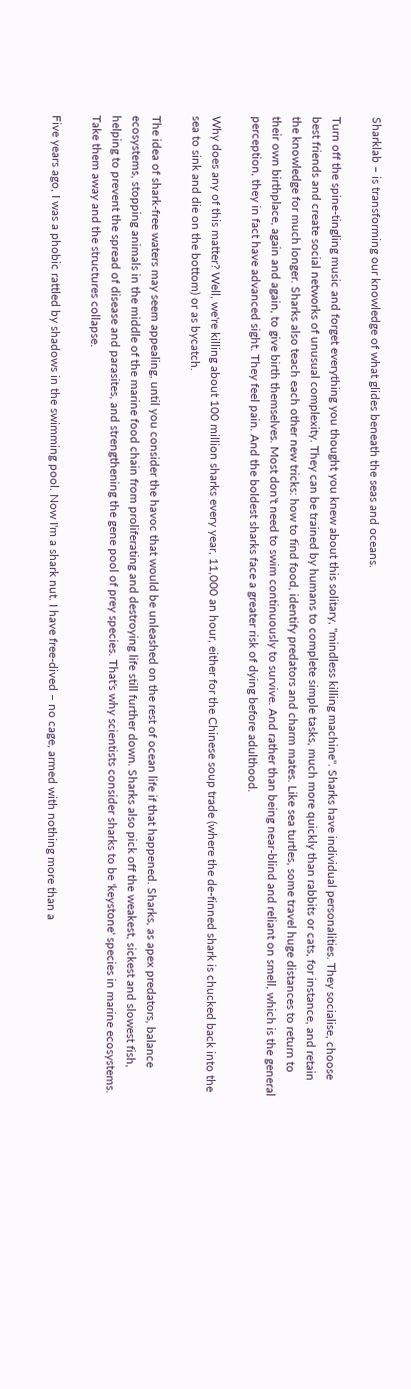Sharklab – is transforming our knowledge of what glides beneath the seas and oceans.

Turn off the spine-tingling music and forget everything you thought you knew about this solitary, "mindless killing machine". Sharks have individual personalities. They socialise, choose best friends and create social networks of unusual complexity. They can be trained by humans to complete simple tasks, much more quickly than rabbits or cats, for instance, and retain the knowledge for much longer. Sharks also teach each other new tricks: how to find food, identify predators and charm mates. Like sea turtles, some travel huge distances to return to their own birthplace, again and again, to give birth themselves. Most don't need to swim continuously to survive. And rather than being near-blind and reliant on smell, which is the general perception, they in fact have advanced sight. They feel pain. And the boldest sharks face a greater risk of dying before adulthood.

Why does any of this matter? Well, we're killing about 100 million sharks every year, 11,000 an hour, either for the Chinese soup trade (where the de-finned shark is chucked back into the sea to sink and die on the bottom) or as bycatch.

The idea of shark-free waters may seem appealing, until you consider the havoc that would be unleashed on the rest of ocean life if that happened. Sharks, as apex predators, balance ecosystems, stopping animals in the middle of the marine food chain from proliferating and destroying life still further down. Sharks also pick off the weakest, sickest and slowest fish, helping to prevent the spread of disease and parasites, and strengthening the gene pool of prey species. That's why scientists consider sharks to be 'keystone' species in marine ecosystems. Take them away and the structures collapse.

Five years ago, I was a phobic rattled by shadows in the swimming pool. Now I'm a shark nut. I have free-dived – no cage, armed with nothing more than a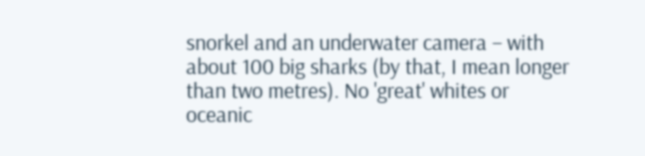snorkel and an underwater camera – with about 100 big sharks (by that, I mean longer than two metres). No 'great' whites or oceanic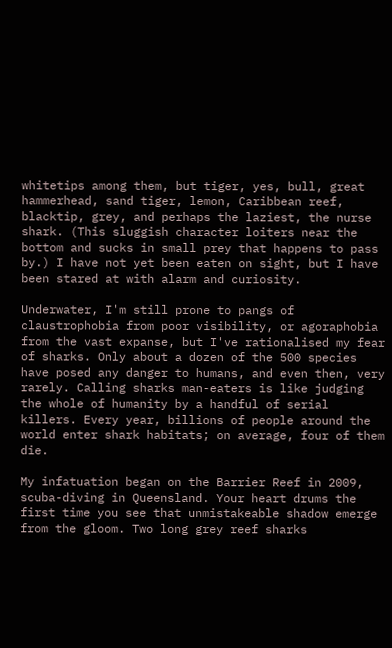whitetips among them, but tiger, yes, bull, great hammerhead, sand tiger, lemon, Caribbean reef, blacktip, grey, and perhaps the laziest, the nurse shark. (This sluggish character loiters near the bottom and sucks in small prey that happens to pass by.) I have not yet been eaten on sight, but I have been stared at with alarm and curiosity.

Underwater, I'm still prone to pangs of claustrophobia from poor visibility, or agoraphobia from the vast expanse, but I've rationalised my fear of sharks. Only about a dozen of the 500 species have posed any danger to humans, and even then, very rarely. Calling sharks man-eaters is like judging the whole of humanity by a handful of serial killers. Every year, billions of people around the world enter shark habitats; on average, four of them die.

My infatuation began on the Barrier Reef in 2009, scuba-diving in Queensland. Your heart drums the first time you see that unmistakeable shadow emerge from the gloom. Two long grey reef sharks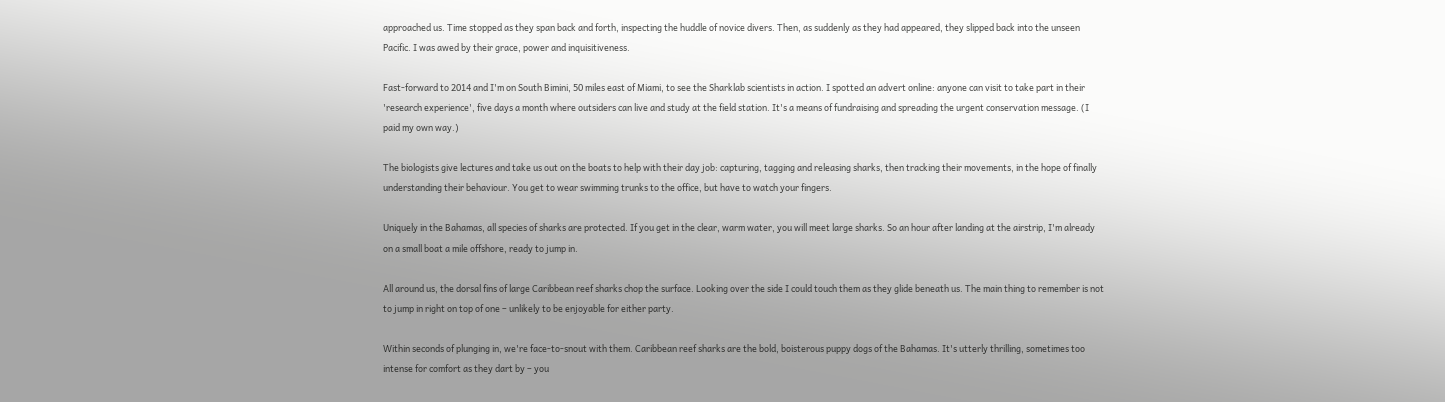approached us. Time stopped as they span back and forth, inspecting the huddle of novice divers. Then, as suddenly as they had appeared, they slipped back into the unseen Pacific. I was awed by their grace, power and inquisitiveness.

Fast-forward to 2014 and I'm on South Bimini, 50 miles east of Miami, to see the Sharklab scientists in action. I spotted an advert online: anyone can visit to take part in their 'research experience', five days a month where outsiders can live and study at the field station. It's a means of fundraising and spreading the urgent conservation message. (I paid my own way.)

The biologists give lectures and take us out on the boats to help with their day job: capturing, tagging and releasing sharks, then tracking their movements, in the hope of finally understanding their behaviour. You get to wear swimming trunks to the office, but have to watch your fingers.

Uniquely in the Bahamas, all species of sharks are protected. If you get in the clear, warm water, you will meet large sharks. So an hour after landing at the airstrip, I'm already on a small boat a mile offshore, ready to jump in.

All around us, the dorsal fins of large Caribbean reef sharks chop the surface. Looking over the side I could touch them as they glide beneath us. The main thing to remember is not to jump in right on top of one – unlikely to be enjoyable for either party.

Within seconds of plunging in, we're face-to-snout with them. Caribbean reef sharks are the bold, boisterous puppy dogs of the Bahamas. It's utterly thrilling, sometimes too intense for comfort as they dart by – you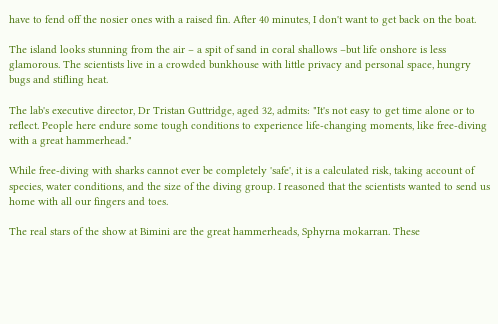have to fend off the nosier ones with a raised fin. After 40 minutes, I don't want to get back on the boat.

The island looks stunning from the air – a spit of sand in coral shallows –but life onshore is less glamorous. The scientists live in a crowded bunkhouse with little privacy and personal space, hungry bugs and stifling heat.

The lab's executive director, Dr Tristan Guttridge, aged 32, admits: "It's not easy to get time alone or to reflect. People here endure some tough conditions to experience life-changing moments, like free-diving with a great hammerhead."

While free-diving with sharks cannot ever be completely 'safe', it is a calculated risk, taking account of species, water conditions, and the size of the diving group. I reasoned that the scientists wanted to send us home with all our fingers and toes.

The real stars of the show at Bimini are the great hammerheads, Sphyrna mokarran. These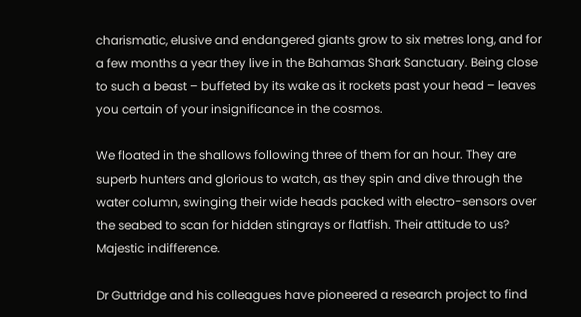charismatic, elusive and endangered giants grow to six metres long, and for a few months a year they live in the Bahamas Shark Sanctuary. Being close to such a beast – buffeted by its wake as it rockets past your head – leaves you certain of your insignificance in the cosmos.

We floated in the shallows following three of them for an hour. They are superb hunters and glorious to watch, as they spin and dive through the water column, swinging their wide heads packed with electro-sensors over the seabed to scan for hidden stingrays or flatfish. Their attitude to us? Majestic indifference.

Dr Guttridge and his colleagues have pioneered a research project to find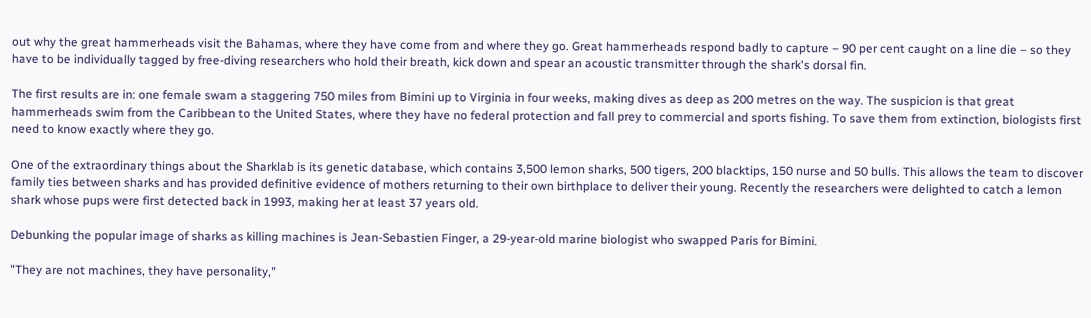out why the great hammerheads visit the Bahamas, where they have come from and where they go. Great hammerheads respond badly to capture – 90 per cent caught on a line die – so they have to be individually tagged by free-diving researchers who hold their breath, kick down and spear an acoustic transmitter through the shark's dorsal fin.

The first results are in: one female swam a staggering 750 miles from Bimini up to Virginia in four weeks, making dives as deep as 200 metres on the way. The suspicion is that great hammerheads swim from the Caribbean to the United States, where they have no federal protection and fall prey to commercial and sports fishing. To save them from extinction, biologists first need to know exactly where they go.

One of the extraordinary things about the Sharklab is its genetic database, which contains 3,500 lemon sharks, 500 tigers, 200 blacktips, 150 nurse and 50 bulls. This allows the team to discover family ties between sharks and has provided definitive evidence of mothers returning to their own birthplace to deliver their young. Recently the researchers were delighted to catch a lemon shark whose pups were first detected back in 1993, making her at least 37 years old.

Debunking the popular image of sharks as killing machines is Jean-Sebastien Finger, a 29-year-old marine biologist who swapped Paris for Bimini.

"They are not machines, they have personality,"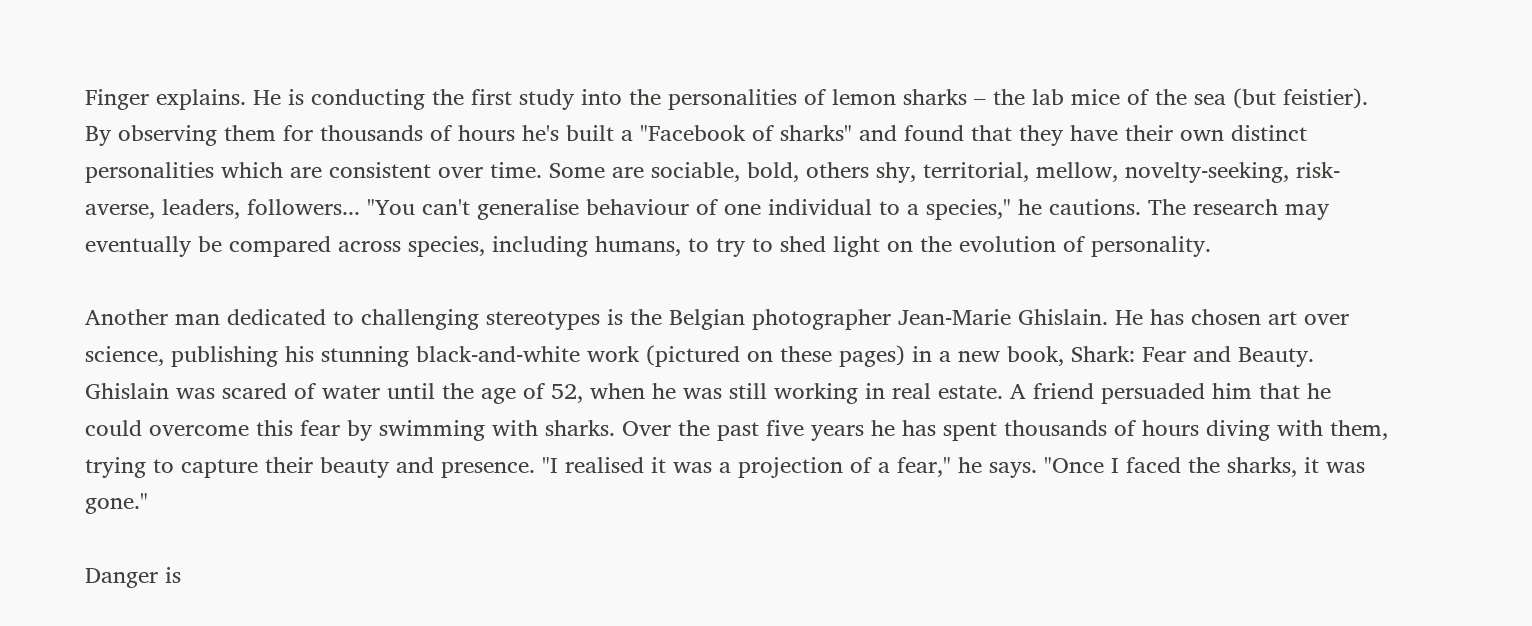Finger explains. He is conducting the first study into the personalities of lemon sharks – the lab mice of the sea (but feistier). By observing them for thousands of hours he's built a "Facebook of sharks" and found that they have their own distinct personalities which are consistent over time. Some are sociable, bold, others shy, territorial, mellow, novelty-seeking, risk-averse, leaders, followers... "You can't generalise behaviour of one individual to a species," he cautions. The research may eventually be compared across species, including humans, to try to shed light on the evolution of personality.

Another man dedicated to challenging stereotypes is the Belgian photographer Jean-Marie Ghislain. He has chosen art over science, publishing his stunning black-and-white work (pictured on these pages) in a new book, Shark: Fear and Beauty. Ghislain was scared of water until the age of 52, when he was still working in real estate. A friend persuaded him that he could overcome this fear by swimming with sharks. Over the past five years he has spent thousands of hours diving with them, trying to capture their beauty and presence. "I realised it was a projection of a fear," he says. "Once I faced the sharks, it was gone."

Danger is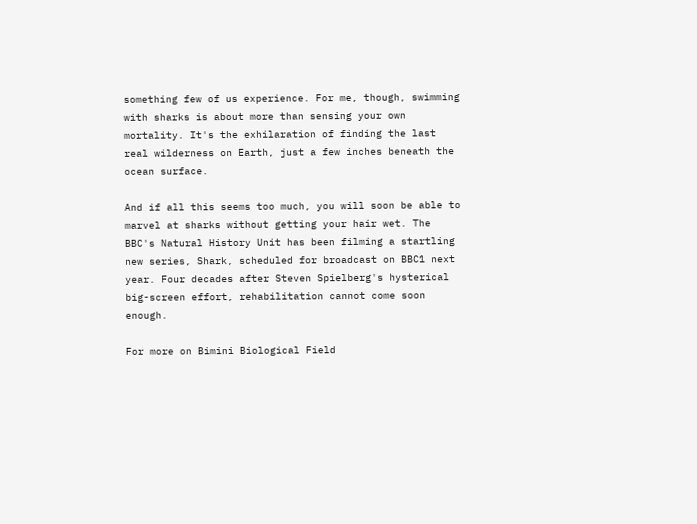something few of us experience. For me, though, swimming with sharks is about more than sensing your own mortality. It's the exhilaration of finding the last real wilderness on Earth, just a few inches beneath the ocean surface.

And if all this seems too much, you will soon be able to marvel at sharks without getting your hair wet. The BBC's Natural History Unit has been filming a startling new series, Shark, scheduled for broadcast on BBC1 next year. Four decades after Steven Spielberg's hysterical big-screen effort, rehabilitation cannot come soon enough.

For more on Bimini Biological Field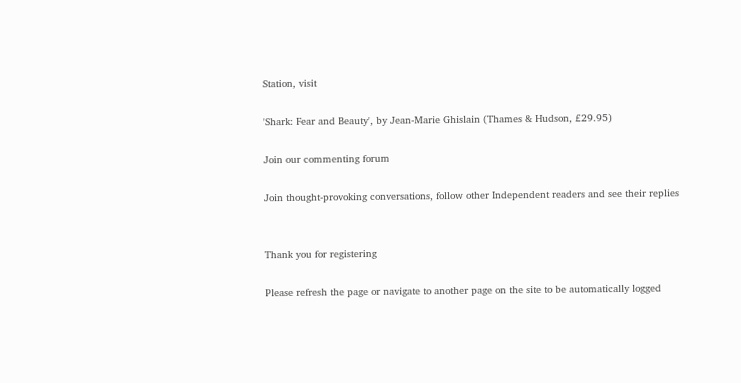Station, visit

'Shark: Fear and Beauty', by Jean-Marie Ghislain (Thames & Hudson, £29.95)

Join our commenting forum

Join thought-provoking conversations, follow other Independent readers and see their replies


Thank you for registering

Please refresh the page or navigate to another page on the site to be automatically logged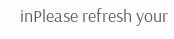inPlease refresh your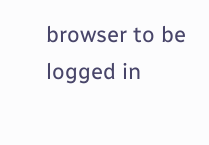browser to be logged in